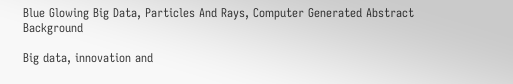Blue Glowing Big Data, Particles And Rays, Computer Generated Abstract Background

Big data, innovation and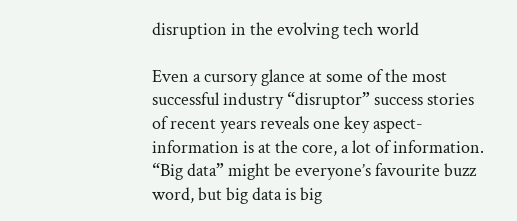disruption in the evolving tech world

Even a cursory glance at some of the most successful industry “disruptor” success stories of recent years reveals one key aspect- information is at the core, a lot of information. “Big data” might be everyone’s favourite buzz word, but big data is big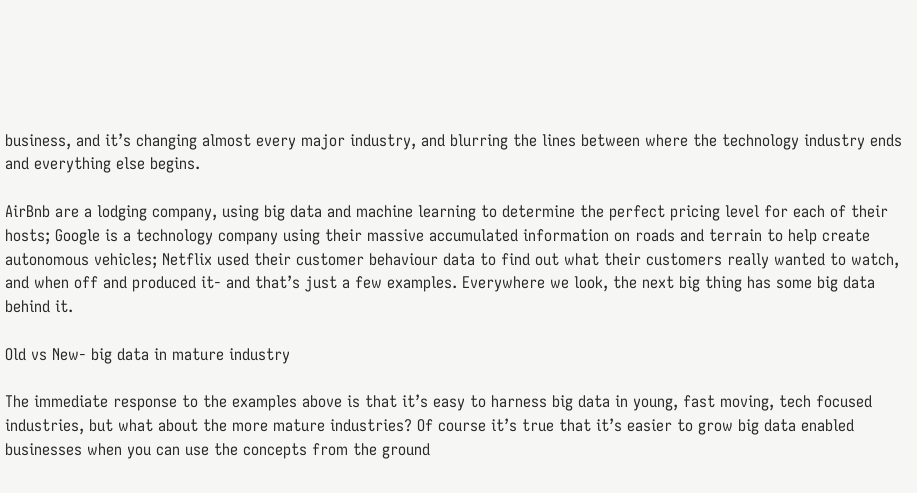business, and it’s changing almost every major industry, and blurring the lines between where the technology industry ends and everything else begins.

AirBnb are a lodging company, using big data and machine learning to determine the perfect pricing level for each of their hosts; Google is a technology company using their massive accumulated information on roads and terrain to help create autonomous vehicles; Netflix used their customer behaviour data to find out what their customers really wanted to watch, and when off and produced it- and that’s just a few examples. Everywhere we look, the next big thing has some big data behind it.

Old vs New- big data in mature industry

The immediate response to the examples above is that it’s easy to harness big data in young, fast moving, tech focused industries, but what about the more mature industries? Of course it’s true that it’s easier to grow big data enabled businesses when you can use the concepts from the ground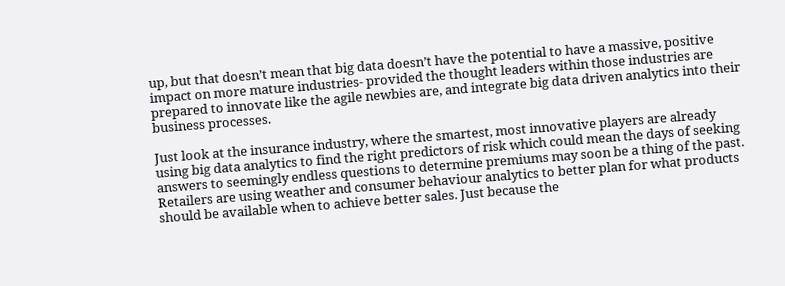up, but that doesn’t mean that big data doesn’t have the potential to have a massive, positive impact on more mature industries- provided the thought leaders within those industries are prepared to innovate like the agile newbies are, and integrate big data driven analytics into their business processes.

Just look at the insurance industry, where the smartest, most innovative players are already using big data analytics to find the right predictors of risk which could mean the days of seeking answers to seemingly endless questions to determine premiums may soon be a thing of the past. Retailers are using weather and consumer behaviour analytics to better plan for what products should be available when to achieve better sales. Just because the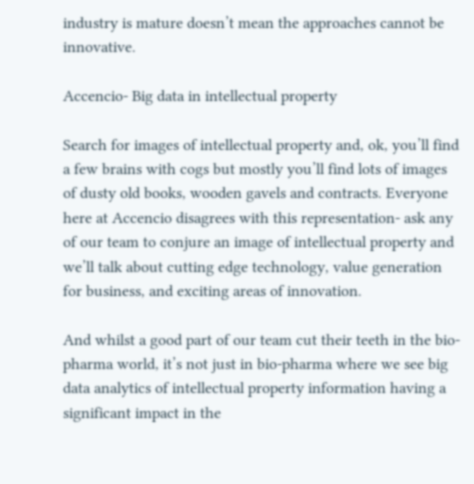industry is mature doesn’t mean the approaches cannot be innovative.

Accencio- Big data in intellectual property

Search for images of intellectual property and, ok, you’ll find a few brains with cogs but mostly you’ll find lots of images of dusty old books, wooden gavels and contracts. Everyone here at Accencio disagrees with this representation- ask any of our team to conjure an image of intellectual property and we’ll talk about cutting edge technology, value generation for business, and exciting areas of innovation.

And whilst a good part of our team cut their teeth in the bio-pharma world, it’s not just in bio-pharma where we see big data analytics of intellectual property information having a significant impact in the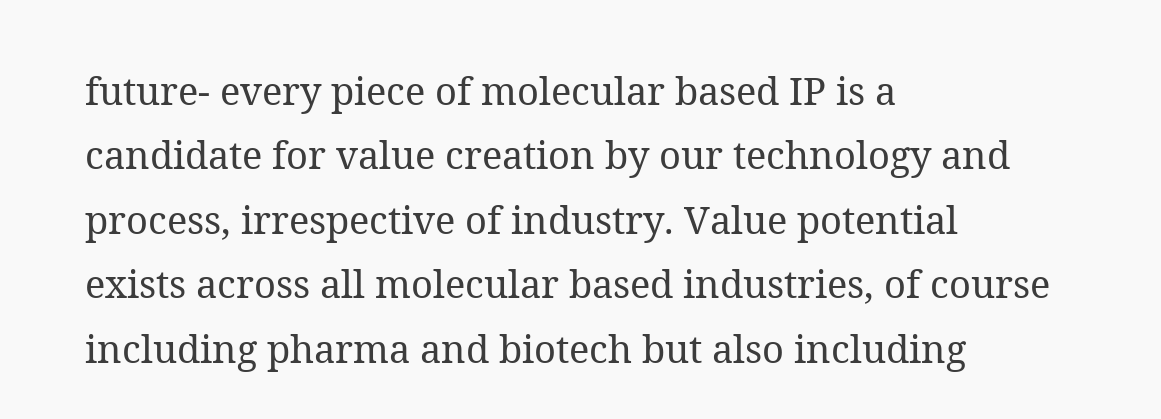future- every piece of molecular based IP is a candidate for value creation by our technology and process, irrespective of industry. Value potential exists across all molecular based industries, of course including pharma and biotech but also including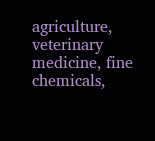agriculture, veterinary medicine, fine chemicals,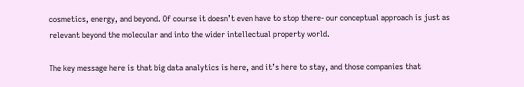cosmetics, energy, and beyond. Of course it doesn’t even have to stop there- our conceptual approach is just as relevant beyond the molecular and into the wider intellectual property world.

The key message here is that big data analytics is here, and it’s here to stay, and those companies that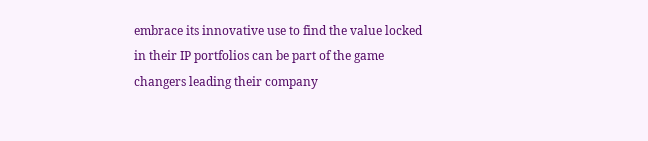embrace its innovative use to find the value locked in their IP portfolios can be part of the game changers leading their company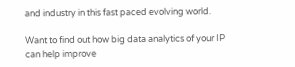and industry in this fast paced evolving world.

Want to find out how big data analytics of your IP can help improve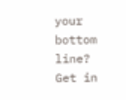your bottom line? Get in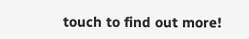touch to find out more!